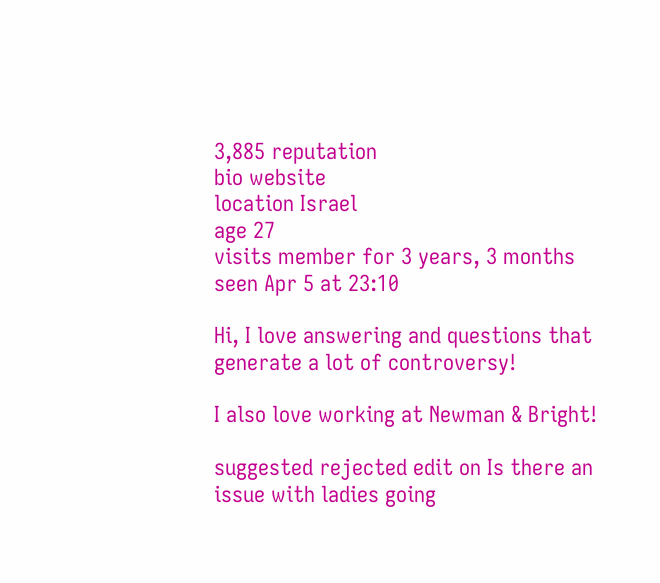3,885 reputation
bio website
location Israel
age 27
visits member for 3 years, 3 months
seen Apr 5 at 23:10

Hi, I love answering and questions that generate a lot of controversy!

I also love working at Newman & Bright!

suggested rejected edit on Is there an issue with ladies going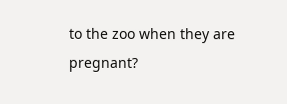to the zoo when they are pregnant?